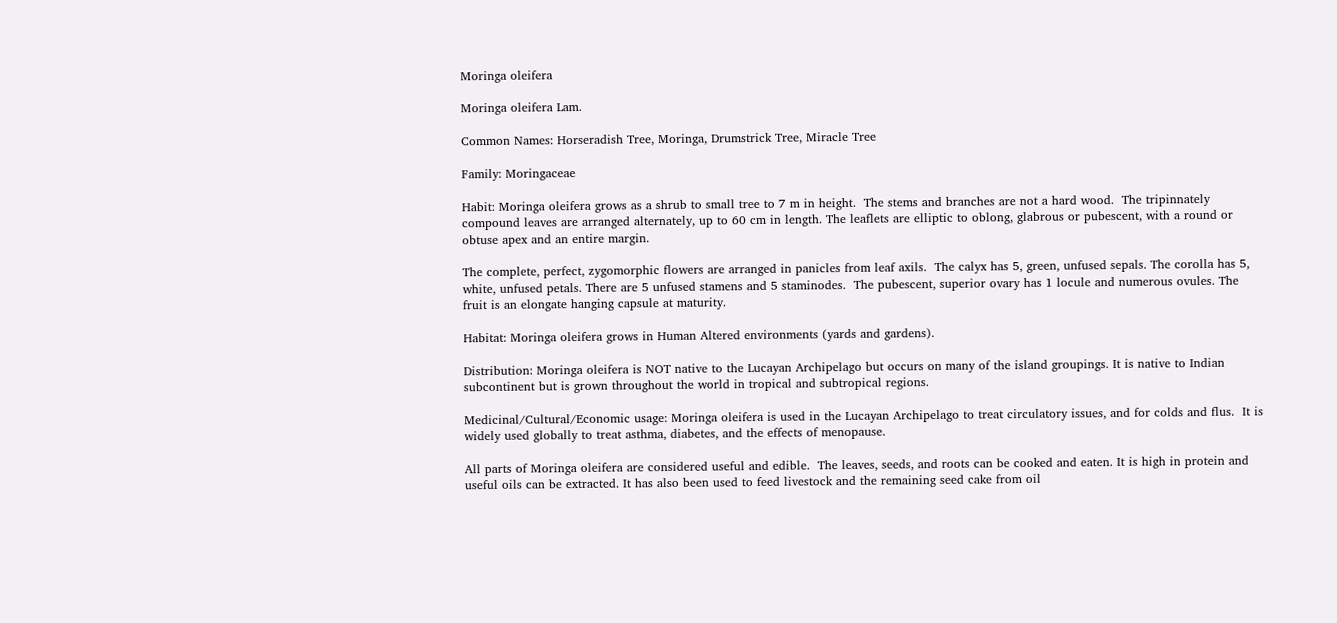Moringa oleifera

Moringa oleifera Lam.

Common Names: Horseradish Tree, Moringa, Drumstrick Tree, Miracle Tree

Family: Moringaceae

Habit: Moringa oleifera grows as a shrub to small tree to 7 m in height.  The stems and branches are not a hard wood.  The tripinnately compound leaves are arranged alternately, up to 60 cm in length. The leaflets are elliptic to oblong, glabrous or pubescent, with a round or obtuse apex and an entire margin.

The complete, perfect, zygomorphic flowers are arranged in panicles from leaf axils.  The calyx has 5, green, unfused sepals. The corolla has 5, white, unfused petals. There are 5 unfused stamens and 5 staminodes.  The pubescent, superior ovary has 1 locule and numerous ovules. The fruit is an elongate hanging capsule at maturity.

Habitat: Moringa oleifera grows in Human Altered environments (yards and gardens).

Distribution: Moringa oleifera is NOT native to the Lucayan Archipelago but occurs on many of the island groupings. It is native to Indian subcontinent but is grown throughout the world in tropical and subtropical regions.

Medicinal/Cultural/Economic usage: Moringa oleifera is used in the Lucayan Archipelago to treat circulatory issues, and for colds and flus.  It is widely used globally to treat asthma, diabetes, and the effects of menopause.

All parts of Moringa oleifera are considered useful and edible.  The leaves, seeds, and roots can be cooked and eaten. It is high in protein and useful oils can be extracted. It has also been used to feed livestock and the remaining seed cake from oil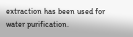extraction has been used for water purification.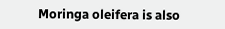Moringa oleifera is also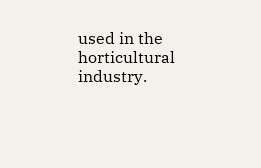used in the horticultural industry.